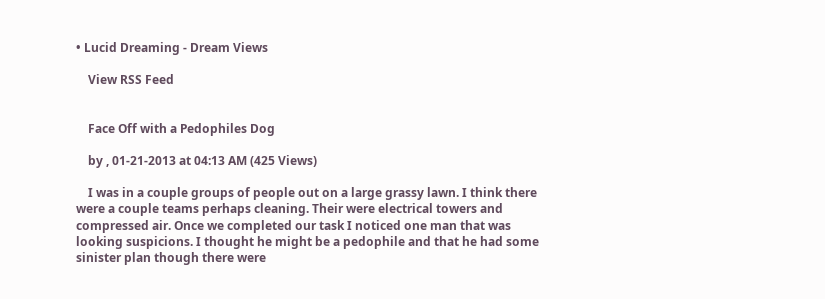• Lucid Dreaming - Dream Views

    View RSS Feed


    Face Off with a Pedophiles Dog

    by , 01-21-2013 at 04:13 AM (425 Views)

    I was in a couple groups of people out on a large grassy lawn. I think there were a couple teams perhaps cleaning. Their were electrical towers and compressed air. Once we completed our task I noticed one man that was looking suspicions. I thought he might be a pedophile and that he had some sinister plan though there were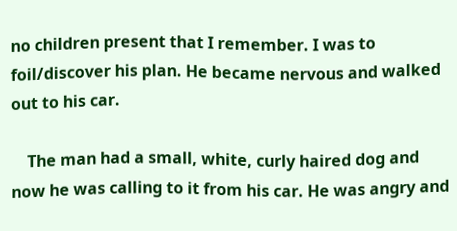no children present that I remember. I was to foil/discover his plan. He became nervous and walked out to his car.

    The man had a small, white, curly haired dog and now he was calling to it from his car. He was angry and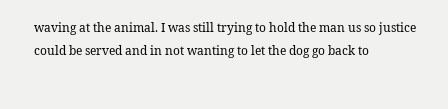waving at the animal. I was still trying to hold the man us so justice could be served and in not wanting to let the dog go back to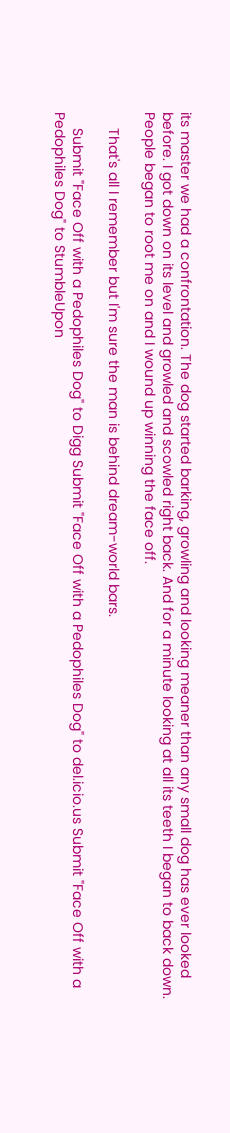its master we had a confrontation. The dog started barking, growling and looking meaner than any small dog has ever looked before. I got down on its level and growled and scowled right back. And for a minute looking at all its teeth I began to back down. People began to root me on and I wound up winning the face off.

    That's all I remember but I'm sure the man is behind dream-world bars.

    Submit "Face Off with a Pedophiles Dog" to Digg Submit "Face Off with a Pedophiles Dog" to del.icio.us Submit "Face Off with a Pedophiles Dog" to StumbleUpon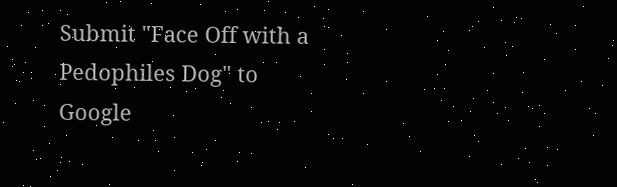Submit "Face Off with a Pedophiles Dog" to Google